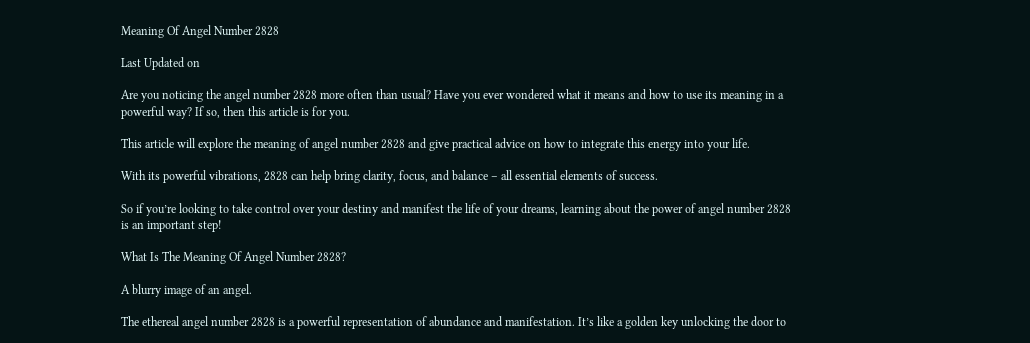Meaning Of Angel Number 2828

Last Updated on

Are you noticing the angel number 2828 more often than usual? Have you ever wondered what it means and how to use its meaning in a powerful way? If so, then this article is for you.

This article will explore the meaning of angel number 2828 and give practical advice on how to integrate this energy into your life.

With its powerful vibrations, 2828 can help bring clarity, focus, and balance – all essential elements of success.

So if you’re looking to take control over your destiny and manifest the life of your dreams, learning about the power of angel number 2828 is an important step!

What Is The Meaning Of Angel Number 2828?

A blurry image of an angel.

The ethereal angel number 2828 is a powerful representation of abundance and manifestation. It’s like a golden key unlocking the door to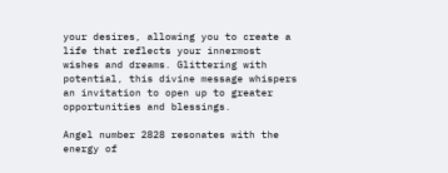your desires, allowing you to create a life that reflects your innermost wishes and dreams. Glittering with potential, this divine message whispers an invitation to open up to greater opportunities and blessings.

Angel number 2828 resonates with the energy of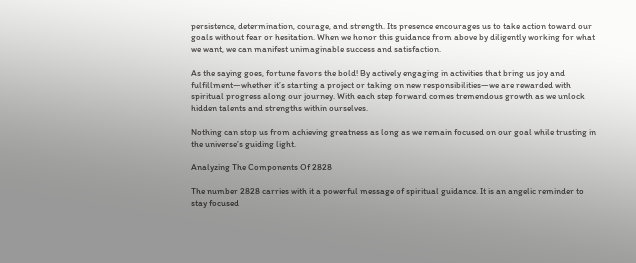persistence, determination, courage, and strength. Its presence encourages us to take action toward our goals without fear or hesitation. When we honor this guidance from above by diligently working for what we want, we can manifest unimaginable success and satisfaction.

As the saying goes, fortune favors the bold! By actively engaging in activities that bring us joy and fulfillment—whether it’s starting a project or taking on new responsibilities—we are rewarded with spiritual progress along our journey. With each step forward comes tremendous growth as we unlock hidden talents and strengths within ourselves.

Nothing can stop us from achieving greatness as long as we remain focused on our goal while trusting in the universe’s guiding light.

Analyzing The Components Of 2828

The number 2828 carries with it a powerful message of spiritual guidance. It is an angelic reminder to stay focused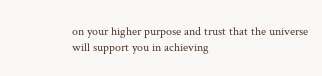on your higher purpose and trust that the universe will support you in achieving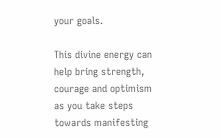your goals.

This divine energy can help bring strength, courage and optimism as you take steps towards manifesting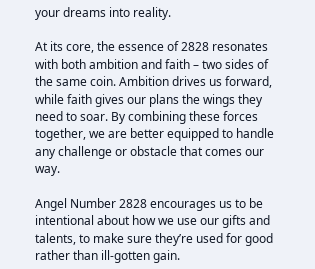your dreams into reality.

At its core, the essence of 2828 resonates with both ambition and faith – two sides of the same coin. Ambition drives us forward, while faith gives our plans the wings they need to soar. By combining these forces together, we are better equipped to handle any challenge or obstacle that comes our way.

Angel Number 2828 encourages us to be intentional about how we use our gifts and talents, to make sure they’re used for good rather than ill-gotten gain.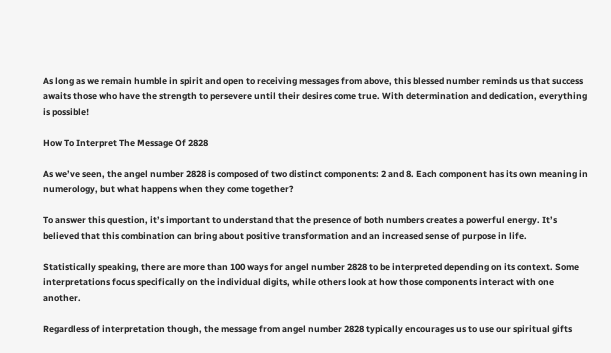As long as we remain humble in spirit and open to receiving messages from above, this blessed number reminds us that success awaits those who have the strength to persevere until their desires come true. With determination and dedication, everything is possible!

How To Interpret The Message Of 2828

As we’ve seen, the angel number 2828 is composed of two distinct components: 2 and 8. Each component has its own meaning in numerology, but what happens when they come together?

To answer this question, it’s important to understand that the presence of both numbers creates a powerful energy. It’s believed that this combination can bring about positive transformation and an increased sense of purpose in life.

Statistically speaking, there are more than 100 ways for angel number 2828 to be interpreted depending on its context. Some interpretations focus specifically on the individual digits, while others look at how those components interact with one another.

Regardless of interpretation though, the message from angel number 2828 typically encourages us to use our spiritual gifts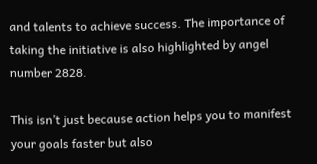and talents to achieve success. The importance of taking the initiative is also highlighted by angel number 2828.

This isn’t just because action helps you to manifest your goals faster but also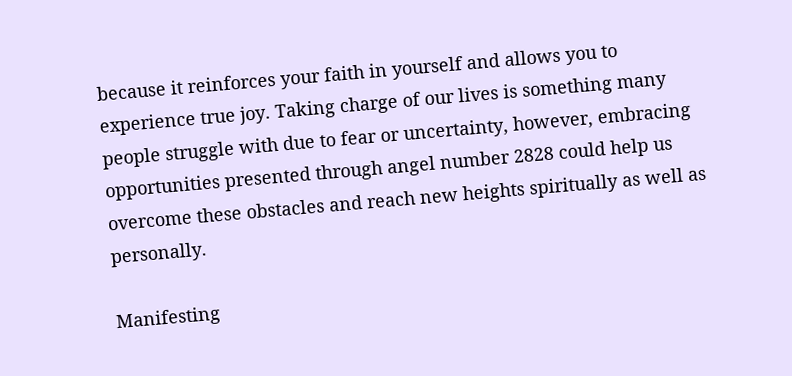because it reinforces your faith in yourself and allows you to experience true joy. Taking charge of our lives is something many people struggle with due to fear or uncertainty, however, embracing opportunities presented through angel number 2828 could help us overcome these obstacles and reach new heights spiritually as well as personally.

Manifesting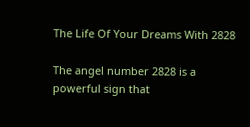The Life Of Your Dreams With 2828

The angel number 2828 is a powerful sign that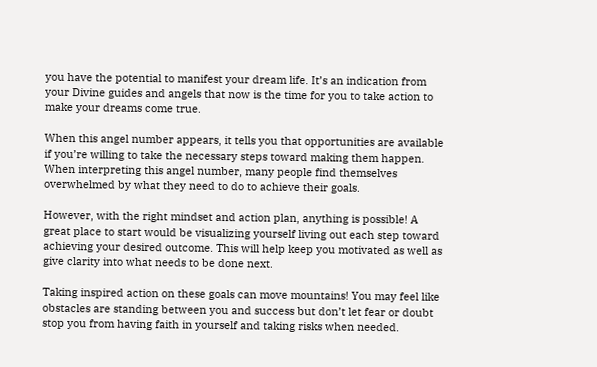you have the potential to manifest your dream life. It’s an indication from your Divine guides and angels that now is the time for you to take action to make your dreams come true.

When this angel number appears, it tells you that opportunities are available if you’re willing to take the necessary steps toward making them happen. When interpreting this angel number, many people find themselves overwhelmed by what they need to do to achieve their goals.

However, with the right mindset and action plan, anything is possible! A great place to start would be visualizing yourself living out each step toward achieving your desired outcome. This will help keep you motivated as well as give clarity into what needs to be done next.

Taking inspired action on these goals can move mountains! You may feel like obstacles are standing between you and success but don’t let fear or doubt stop you from having faith in yourself and taking risks when needed.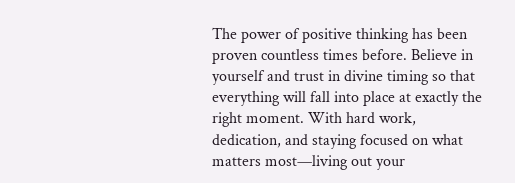The power of positive thinking has been proven countless times before. Believe in yourself and trust in divine timing so that everything will fall into place at exactly the right moment. With hard work, dedication, and staying focused on what matters most—living out your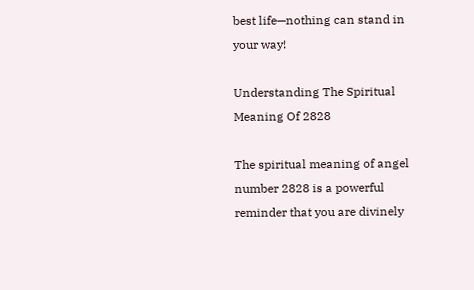best life—nothing can stand in your way!

Understanding The Spiritual Meaning Of 2828

The spiritual meaning of angel number 2828 is a powerful reminder that you are divinely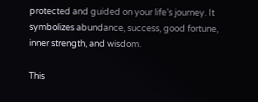protected and guided on your life’s journey. It symbolizes abundance, success, good fortune, inner strength, and wisdom.

This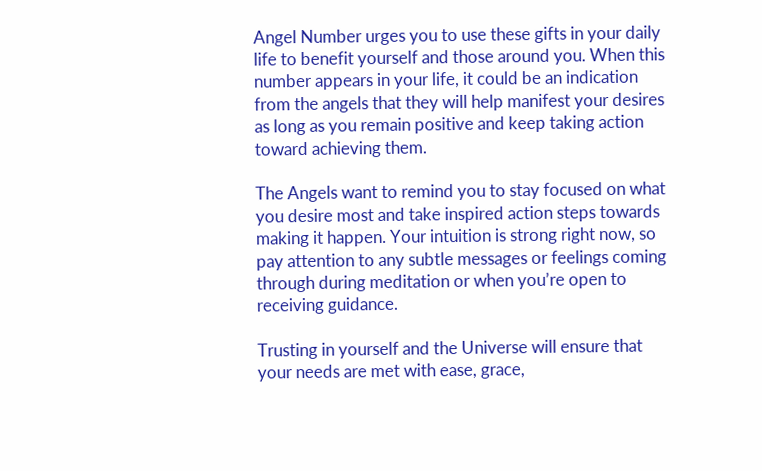Angel Number urges you to use these gifts in your daily life to benefit yourself and those around you. When this number appears in your life, it could be an indication from the angels that they will help manifest your desires as long as you remain positive and keep taking action toward achieving them.

The Angels want to remind you to stay focused on what you desire most and take inspired action steps towards making it happen. Your intuition is strong right now, so pay attention to any subtle messages or feelings coming through during meditation or when you’re open to receiving guidance.

Trusting in yourself and the Universe will ensure that your needs are met with ease, grace,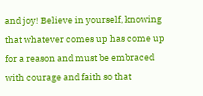and joy! Believe in yourself, knowing that whatever comes up has come up for a reason and must be embraced with courage and faith so that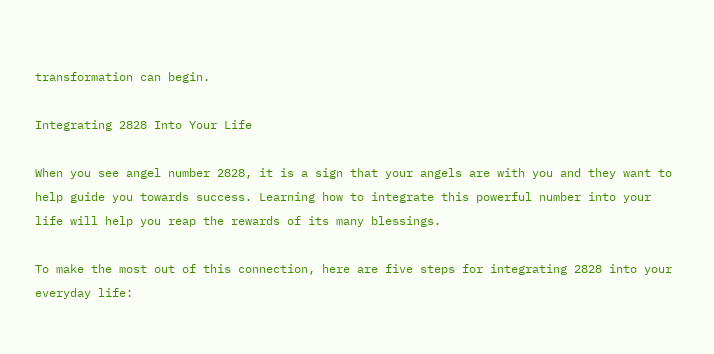transformation can begin.

Integrating 2828 Into Your Life

When you see angel number 2828, it is a sign that your angels are with you and they want to help guide you towards success. Learning how to integrate this powerful number into your life will help you reap the rewards of its many blessings.

To make the most out of this connection, here are five steps for integrating 2828 into your everyday life: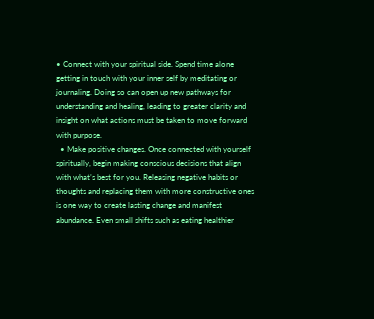• Connect with your spiritual side. Spend time alone getting in touch with your inner self by meditating or journaling. Doing so can open up new pathways for understanding and healing, leading to greater clarity and insight on what actions must be taken to move forward with purpose.
  • Make positive changes. Once connected with yourself spiritually, begin making conscious decisions that align with what’s best for you. Releasing negative habits or thoughts and replacing them with more constructive ones is one way to create lasting change and manifest abundance. Even small shifts such as eating healthier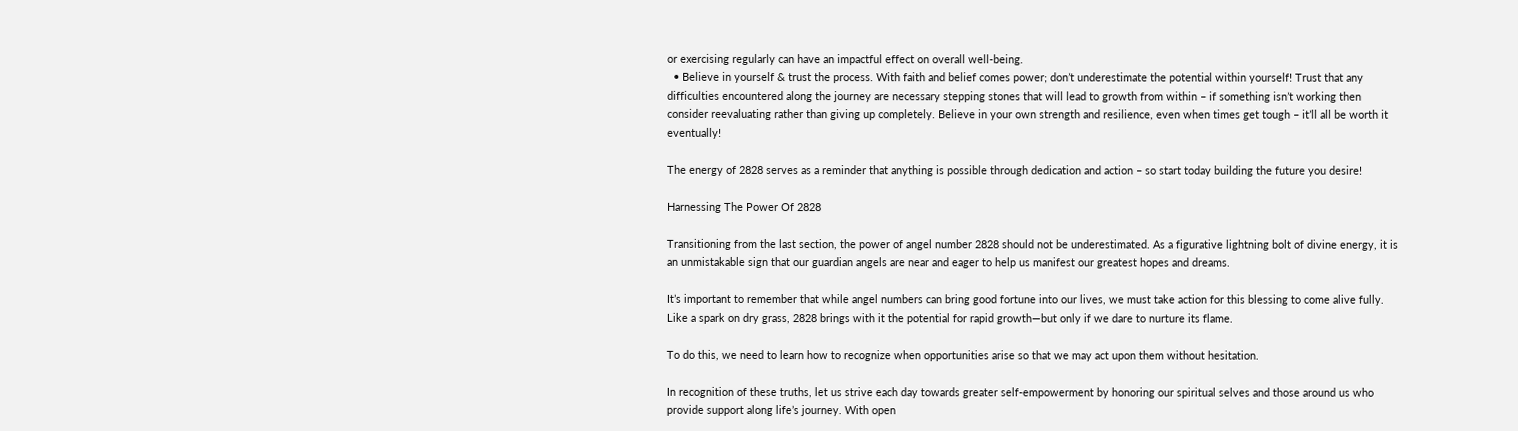or exercising regularly can have an impactful effect on overall well-being.
  • Believe in yourself & trust the process. With faith and belief comes power; don’t underestimate the potential within yourself! Trust that any difficulties encountered along the journey are necessary stepping stones that will lead to growth from within – if something isn’t working then consider reevaluating rather than giving up completely. Believe in your own strength and resilience, even when times get tough – it’ll all be worth it eventually!

The energy of 2828 serves as a reminder that anything is possible through dedication and action – so start today building the future you desire!

Harnessing The Power Of 2828

Transitioning from the last section, the power of angel number 2828 should not be underestimated. As a figurative lightning bolt of divine energy, it is an unmistakable sign that our guardian angels are near and eager to help us manifest our greatest hopes and dreams.

It’s important to remember that while angel numbers can bring good fortune into our lives, we must take action for this blessing to come alive fully. Like a spark on dry grass, 2828 brings with it the potential for rapid growth—but only if we dare to nurture its flame.

To do this, we need to learn how to recognize when opportunities arise so that we may act upon them without hesitation.

In recognition of these truths, let us strive each day towards greater self-empowerment by honoring our spiritual selves and those around us who provide support along life’s journey. With open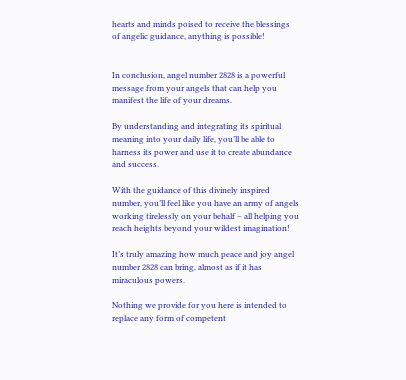hearts and minds poised to receive the blessings of angelic guidance, anything is possible!


In conclusion, angel number 2828 is a powerful message from your angels that can help you manifest the life of your dreams.

By understanding and integrating its spiritual meaning into your daily life, you’ll be able to harness its power and use it to create abundance and success.

With the guidance of this divinely inspired number, you’ll feel like you have an army of angels working tirelessly on your behalf – all helping you reach heights beyond your wildest imagination!

It’s truly amazing how much peace and joy angel number 2828 can bring, almost as if it has miraculous powers.

Nothing we provide for you here is intended to replace any form of competent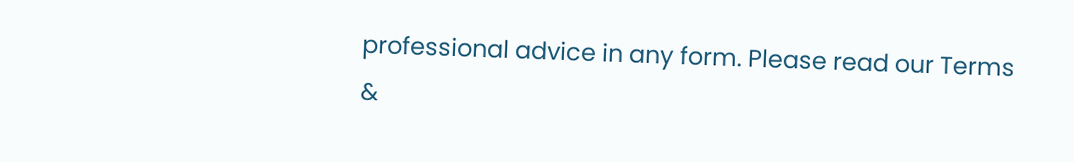professional advice in any form. Please read our Terms &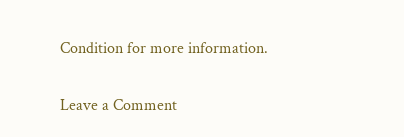Condition for more information.

Leave a Comment